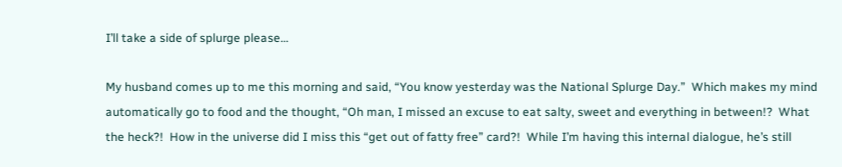I’ll take a side of splurge please…

My husband comes up to me this morning and said, “You know yesterday was the National Splurge Day.”  Which makes my mind automatically go to food and the thought, “Oh man, I missed an excuse to eat salty, sweet and everything in between!?  What the heck?!  How in the universe did I miss this “get out of fatty free” card?!  While I’m having this internal dialogue, he’s still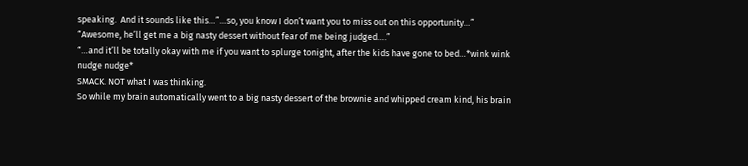speaking.  And it sounds like this…”…so, you know I don’t want you to miss out on this opportunity…”
“Awesome, he’ll get me a big nasty dessert without fear of me being judged….”
“…and it’ll be totally okay with me if you want to splurge tonight, after the kids have gone to bed…*wink wink nudge nudge*
SMACK. NOT what I was thinking.
So while my brain automatically went to a big nasty dessert of the brownie and whipped cream kind, his brain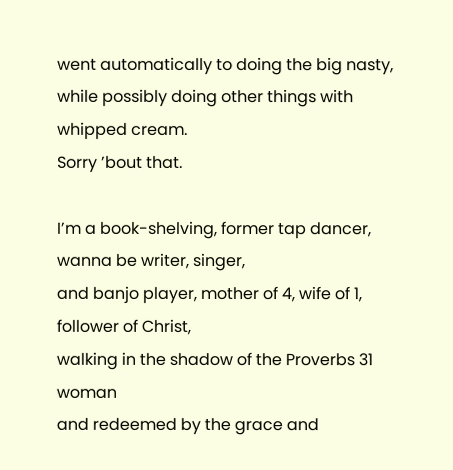went automatically to doing the big nasty, while possibly doing other things with whipped cream.
Sorry ’bout that.

I’m a book-shelving, former tap dancer, wanna be writer, singer,
and banjo player, mother of 4, wife of 1, follower of Christ,
walking in the shadow of the Proverbs 31 woman
and redeemed by the grace and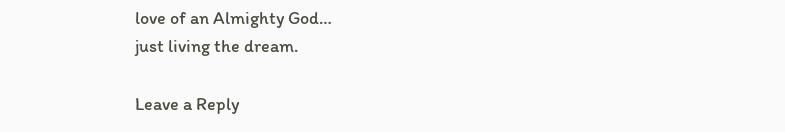love of an Almighty God…
just living the dream.

Leave a Reply